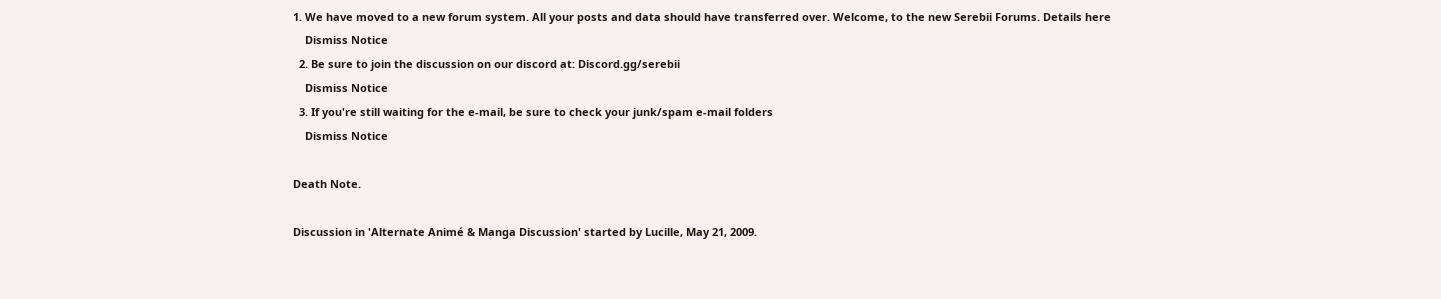1. We have moved to a new forum system. All your posts and data should have transferred over. Welcome, to the new Serebii Forums. Details here
    Dismiss Notice
  2. Be sure to join the discussion on our discord at: Discord.gg/serebii
    Dismiss Notice
  3. If you're still waiting for the e-mail, be sure to check your junk/spam e-mail folders
    Dismiss Notice

Death Note.

Discussion in 'Alternate Animé & Manga Discussion' started by Lucille, May 21, 2009.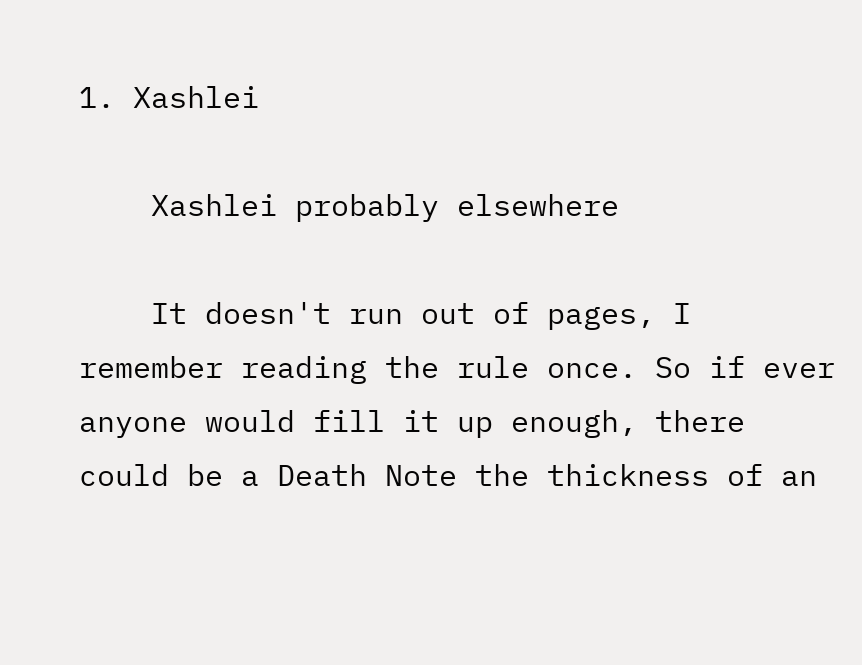1. Xashlei

    Xashlei probably elsewhere

    It doesn't run out of pages, I remember reading the rule once. So if ever anyone would fill it up enough, there could be a Death Note the thickness of an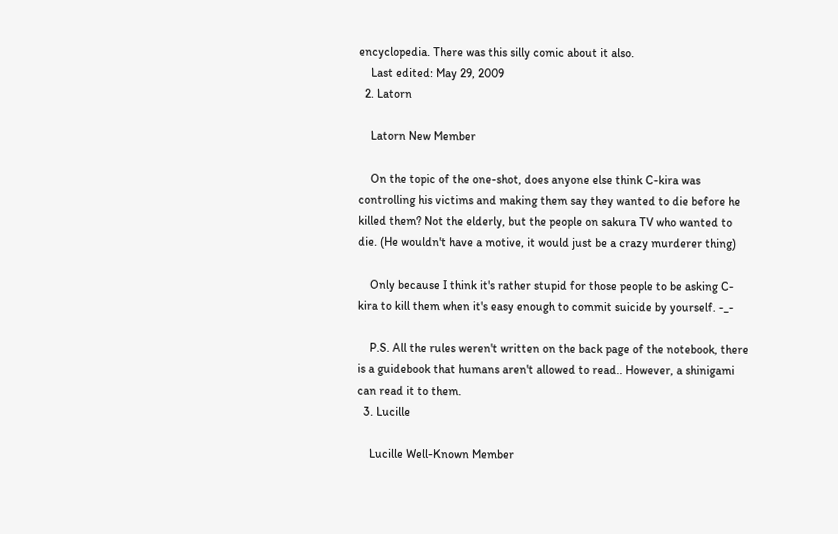encyclopedia. There was this silly comic about it also.
    Last edited: May 29, 2009
  2. Latorn

    Latorn New Member

    On the topic of the one-shot, does anyone else think C-kira was controlling his victims and making them say they wanted to die before he killed them? Not the elderly, but the people on sakura TV who wanted to die. (He wouldn't have a motive, it would just be a crazy murderer thing)

    Only because I think it's rather stupid for those people to be asking C-kira to kill them when it's easy enough to commit suicide by yourself. -_-

    P.S. All the rules weren't written on the back page of the notebook, there is a guidebook that humans aren't allowed to read.. However, a shinigami can read it to them.
  3. Lucille

    Lucille Well-Known Member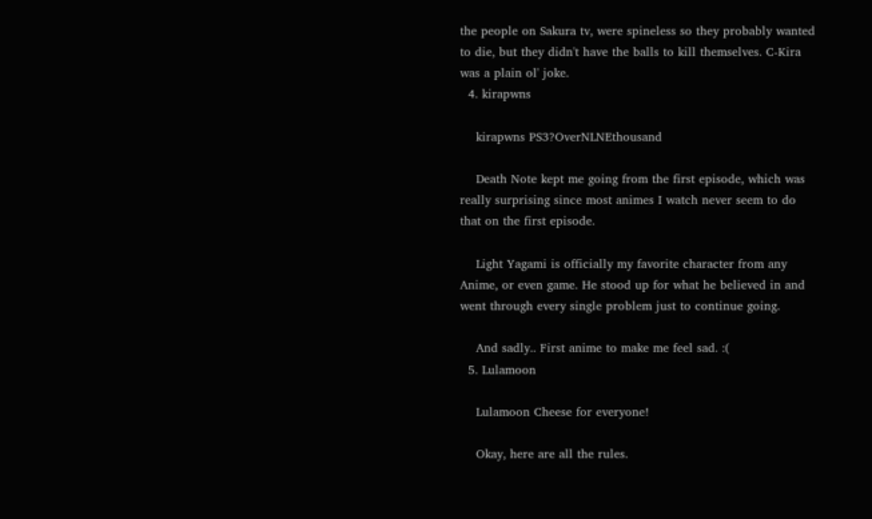the people on Sakura tv, were spineless so they probably wanted to die, but they didn't have the balls to kill themselves. C-Kira was a plain ol' joke.
  4. kirapwns

    kirapwns PS3?OverNLNEthousand

    Death Note kept me going from the first episode, which was really surprising since most animes I watch never seem to do that on the first episode.

    Light Yagami is officially my favorite character from any Anime, or even game. He stood up for what he believed in and went through every single problem just to continue going.

    And sadly.. First anime to make me feel sad. :(
  5. Lulamoon

    Lulamoon Cheese for everyone!

    Okay, here are all the rules.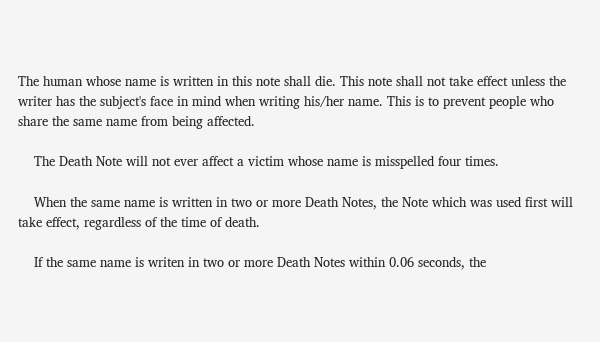The human whose name is written in this note shall die. This note shall not take effect unless the writer has the subject's face in mind when writing his/her name. This is to prevent people who share the same name from being affected.

    The Death Note will not ever affect a victim whose name is misspelled four times.

    When the same name is written in two or more Death Notes, the Note which was used first will take effect, regardless of the time of death.

    If the same name is writen in two or more Death Notes within 0.06 seconds, the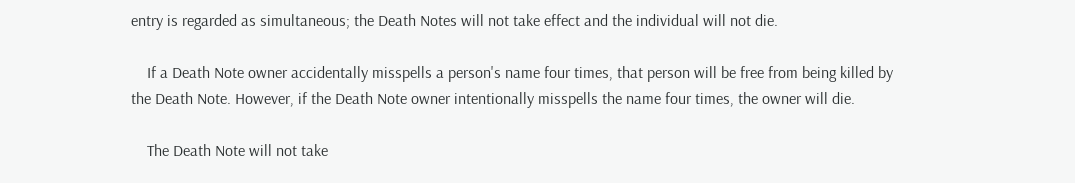entry is regarded as simultaneous; the Death Notes will not take effect and the individual will not die.

    If a Death Note owner accidentally misspells a person's name four times, that person will be free from being killed by the Death Note. However, if the Death Note owner intentionally misspells the name four times, the owner will die.

    The Death Note will not take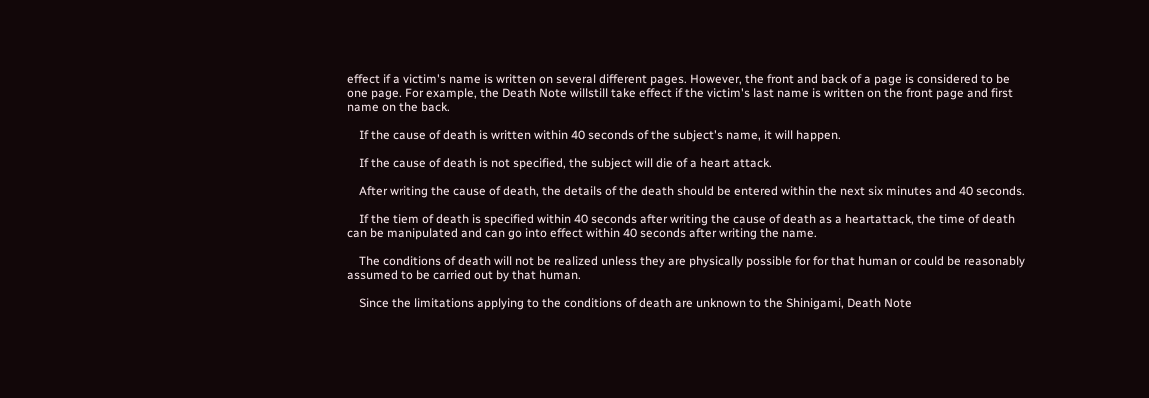effect if a victim's name is written on several different pages. However, the front and back of a page is considered to be one page. For example, the Death Note willstill take effect if the victim's last name is written on the front page and first name on the back.

    If the cause of death is written within 40 seconds of the subject's name, it will happen.

    If the cause of death is not specified, the subject will die of a heart attack.

    After writing the cause of death, the details of the death should be entered within the next six minutes and 40 seconds.

    If the tiem of death is specified within 40 seconds after writing the cause of death as a heartattack, the time of death can be manipulated and can go into effect within 40 seconds after writing the name.

    The conditions of death will not be realized unless they are physically possible for for that human or could be reasonably assumed to be carried out by that human.

    Since the limitations applying to the conditions of death are unknown to the Shinigami, Death Note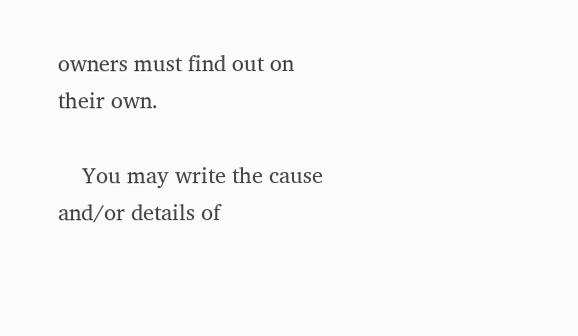owners must find out on their own.

    You may write the cause and/or details of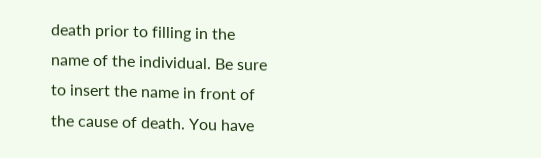death prior to filling in the name of the individual. Be sure to insert the name in front of the cause of death. You have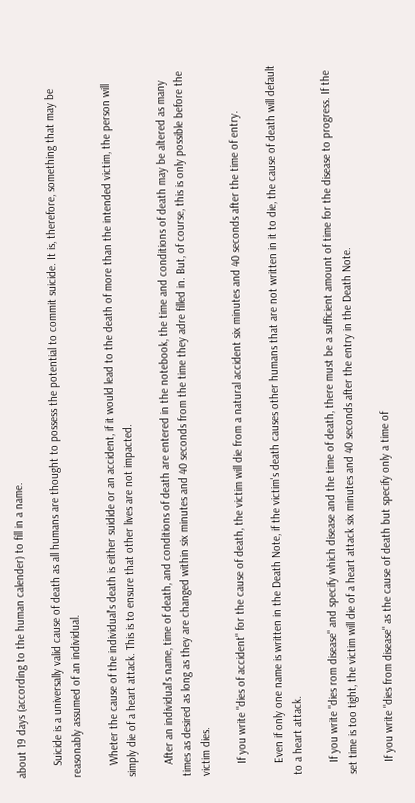about 19 days (according to the human calender) to fill in a name.

    Suicide is a universally valid cause of death as all humans are thought to possess the potential to commit suicide. It is, therefore, something that may be reasonably assumed of an individual.

    Wheter the cause of the individual's death is either suidide or an accident, if it would lead to the death of more than the intended victim, the person will simply die of a heart attack. This is to ensure that other lives are not impacted.

    After an individual's name, time of death, and conditions of death are entered in the notebook, the time and conditions of death may be altered as many times as desired as long as they are changed within six minutes and 40 seconds from the time they adre filled in. But, of course, this is only possible before the victim dies.

    If you write "dies of accident" for the cause of death, the victim will die from a natural accident six minutes and 40 seconds after the time of entry.

    Even if only one name is written in the Death Note, if the victim's death causes other humans that are not written in it to die, the cause of death will default to a heart attack.

    If you write "dies rom disease" and specify which disease and the time of death, there must be a sufficient amount of time for the disease to progress. If the set time is too tight, the victim will die of a heart attack six minutes and 40 seconds after the entry in the Death Note.

    If you write "dies from disease" as the cause of death but specify only a time of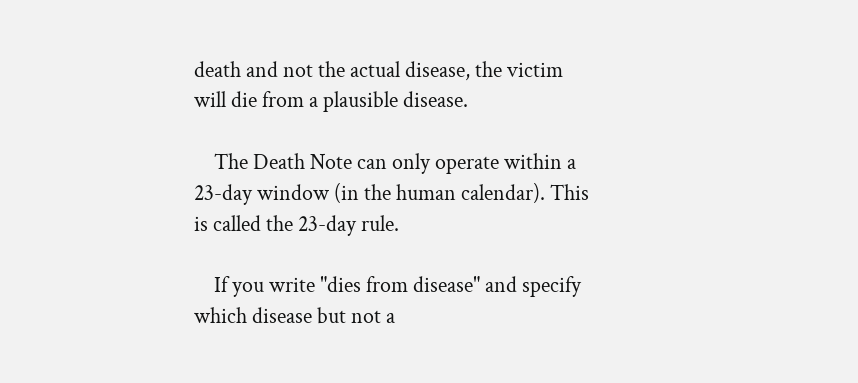death and not the actual disease, the victim will die from a plausible disease.

    The Death Note can only operate within a 23-day window (in the human calendar). This is called the 23-day rule.

    If you write "dies from disease" and specify which disease but not a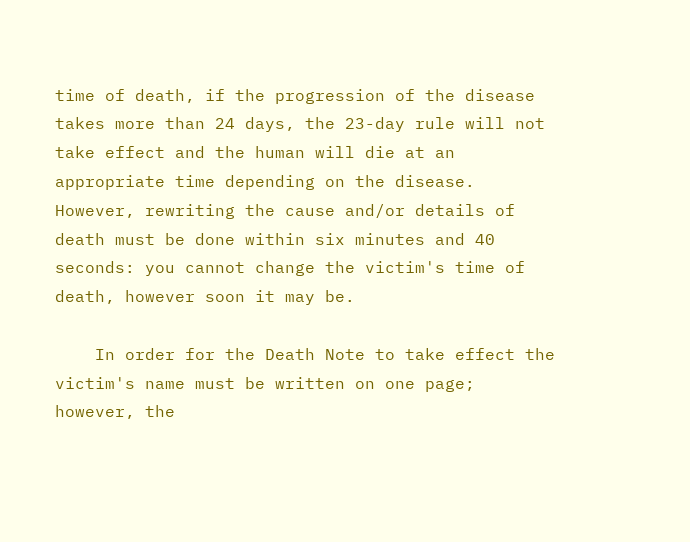time of death, if the progression of the disease takes more than 24 days, the 23-day rule will not take effect and the human will die at an appropriate time depending on the disease. However, rewriting the cause and/or details of death must be done within six minutes and 40 seconds: you cannot change the victim's time of death, however soon it may be.

    In order for the Death Note to take effect the victim's name must be written on one page; however, the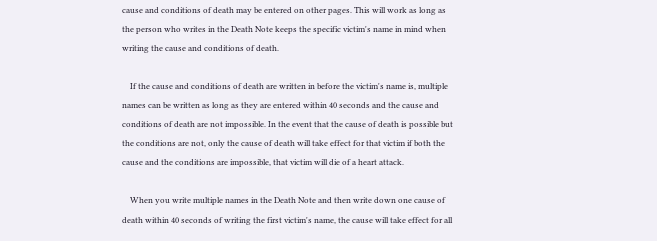cause and conditions of death may be entered on other pages. This will work as long as the person who writes in the Death Note keeps the specific victim's name in mind when writing the cause and conditions of death.

    If the cause and conditions of death are written in before the victim's name is, multiple names can be written as long as they are entered within 40 seconds and the cause and conditions of death are not impossible. In the event that the cause of death is possible but the conditions are not, only the cause of death will take effect for that victim if both the cause and the conditions are impossible, that victim will die of a heart attack.

    When you write multiple names in the Death Note and then write down one cause of death within 40 seconds of writing the first victim's name, the cause will take effect for all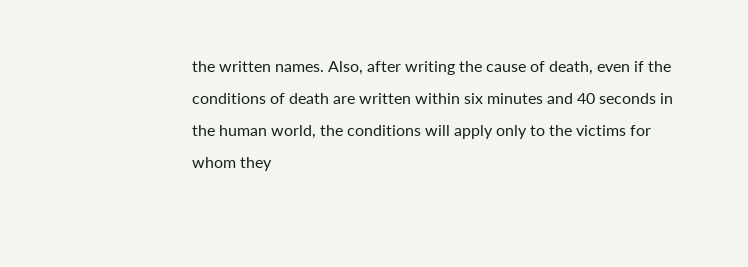the written names. Also, after writing the cause of death, even if the conditions of death are written within six minutes and 40 seconds in the human world, the conditions will apply only to the victims for whom they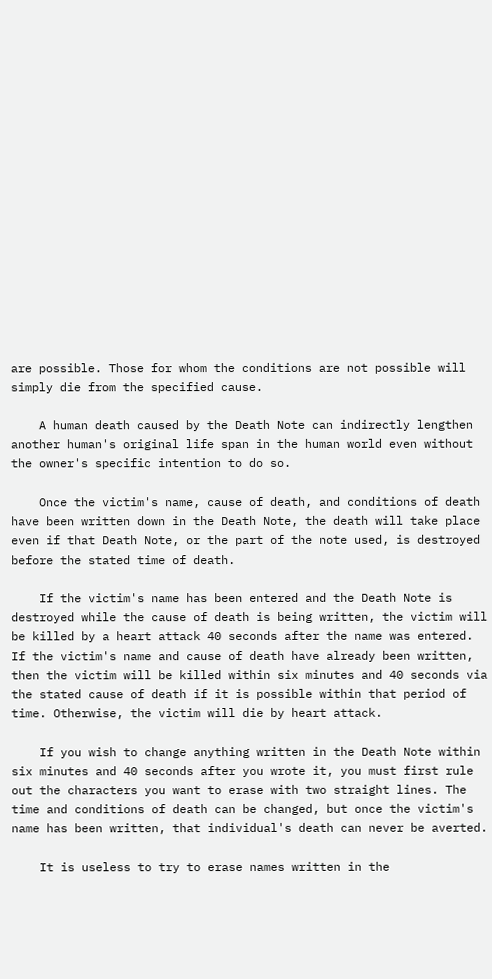are possible. Those for whom the conditions are not possible will simply die from the specified cause.

    A human death caused by the Death Note can indirectly lengthen another human's original life span in the human world even without the owner's specific intention to do so.

    Once the victim's name, cause of death, and conditions of death have been written down in the Death Note, the death will take place even if that Death Note, or the part of the note used, is destroyed before the stated time of death.

    If the victim's name has been entered and the Death Note is destroyed while the cause of death is being written, the victim will be killed by a heart attack 40 seconds after the name was entered. If the victim's name and cause of death have already been written, then the victim will be killed within six minutes and 40 seconds via the stated cause of death if it is possible within that period of time. Otherwise, the victim will die by heart attack.

    If you wish to change anything written in the Death Note within six minutes and 40 seconds after you wrote it, you must first rule out the characters you want to erase with two straight lines. The time and conditions of death can be changed, but once the victim's name has been written, that individual's death can never be averted.

    It is useless to try to erase names written in the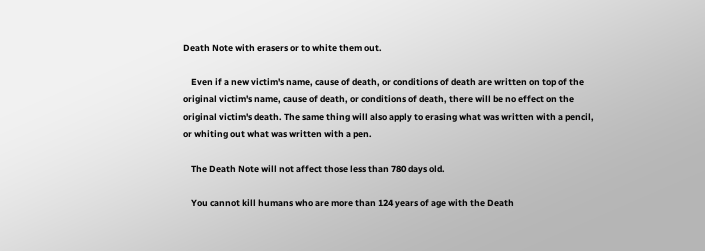Death Note with erasers or to white them out.

    Even if a new victim's name, cause of death, or conditions of death are written on top of the original victim's name, cause of death, or conditions of death, there will be no effect on the original victim's death. The same thing will also apply to erasing what was written with a pencil, or whiting out what was written with a pen.

    The Death Note will not affect those less than 780 days old.

    You cannot kill humans who are more than 124 years of age with the Death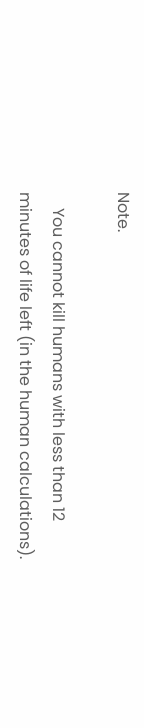Note.

    You cannot kill humans with less than 12 minutes of life left (in the human calculations).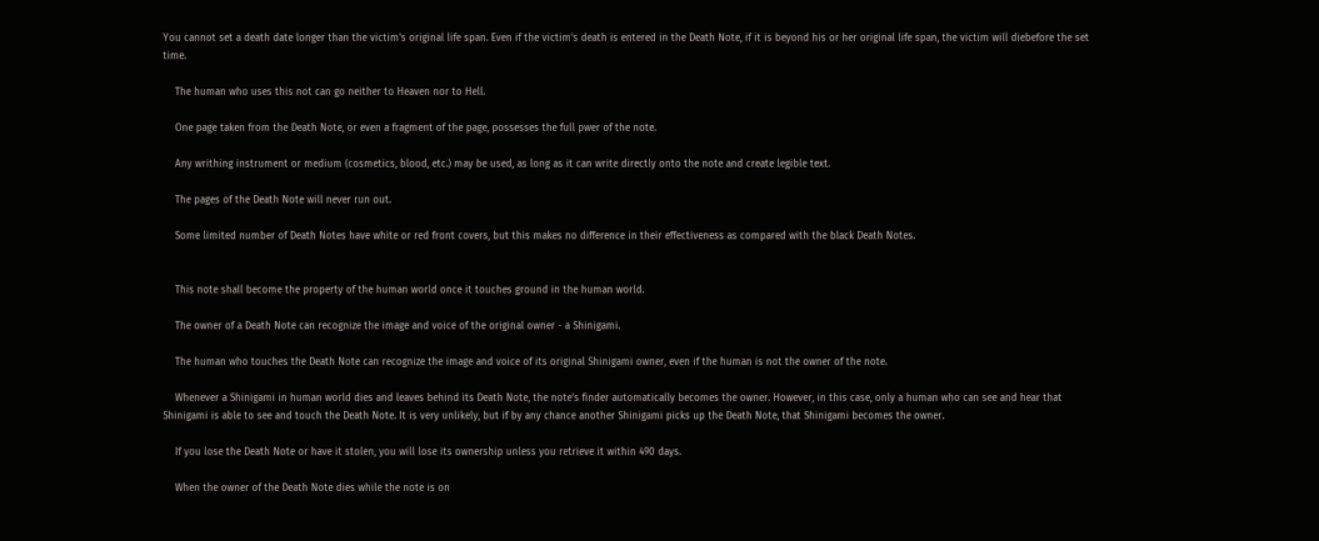You cannot set a death date longer than the victim's original life span. Even if the victim's death is entered in the Death Note, if it is beyond his or her original life span, the victim will diebefore the set time.

    The human who uses this not can go neither to Heaven nor to Hell.

    One page taken from the Death Note, or even a fragment of the page, possesses the full pwer of the note.

    Any writhing instrument or medium (cosmetics, blood, etc.) may be used, as long as it can write directly onto the note and create legible text.

    The pages of the Death Note will never run out.

    Some limited number of Death Notes have white or red front covers, but this makes no difference in their effectiveness as compared with the black Death Notes.


    This note shall become the property of the human world once it touches ground in the human world.

    The owner of a Death Note can recognize the image and voice of the original owner - a Shinigami.

    The human who touches the Death Note can recognize the image and voice of its original Shinigami owner, even if the human is not the owner of the note.

    Whenever a Shinigami in human world dies and leaves behind its Death Note, the note's finder automatically becomes the owner. However, in this case, only a human who can see and hear that Shinigami is able to see and touch the Death Note. It is very unlikely, but if by any chance another Shinigami picks up the Death Note, that Shinigami becomes the owner.

    If you lose the Death Note or have it stolen, you will lose its ownership unless you retrieve it within 490 days.

    When the owner of the Death Note dies while the note is on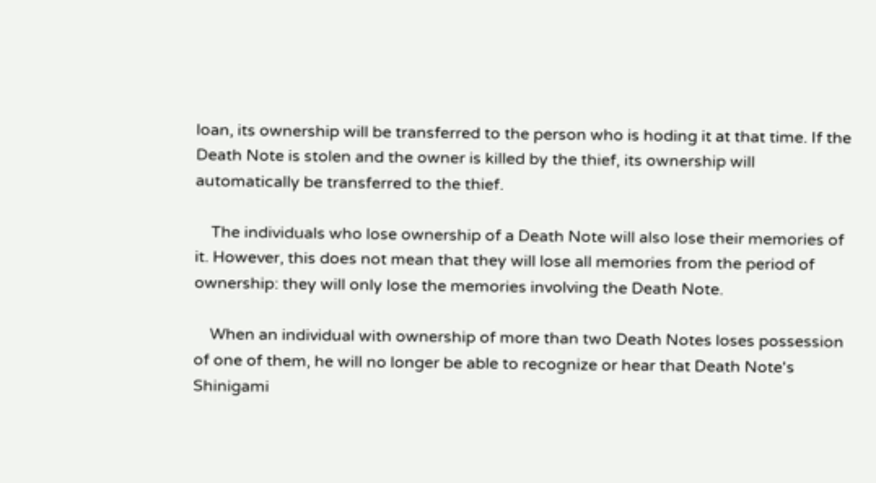loan, its ownership will be transferred to the person who is hoding it at that time. If the Death Note is stolen and the owner is killed by the thief, its ownership will automatically be transferred to the thief.

    The individuals who lose ownership of a Death Note will also lose their memories of it. However, this does not mean that they will lose all memories from the period of ownership: they will only lose the memories involving the Death Note.

    When an individual with ownership of more than two Death Notes loses possession of one of them, he will no longer be able to recognize or hear that Death Note's Shinigami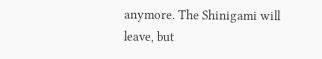anymore. The Shinigami will leave, but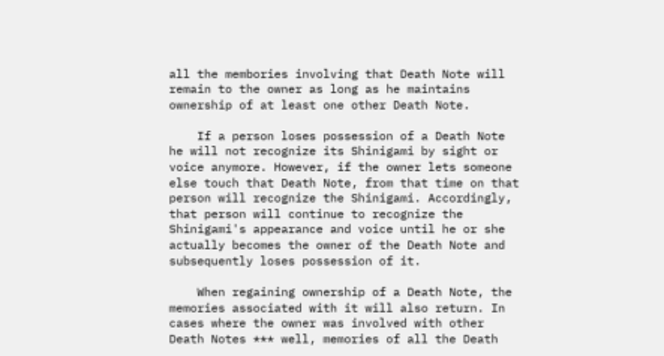all the membories involving that Death Note will remain to the owner as long as he maintains ownership of at least one other Death Note.

    If a person loses possession of a Death Note he will not recognize its Shinigami by sight or voice anymore. However, if the owner lets someone else touch that Death Note, from that time on that person will recognize the Shinigami. Accordingly, that person will continue to recognize the Shinigami's appearance and voice until he or she actually becomes the owner of the Death Note and subsequently loses possession of it.

    When regaining ownership of a Death Note, the memories associated with it will also return. In cases where the owner was involved with other Death Notes *** well, memories of all the Death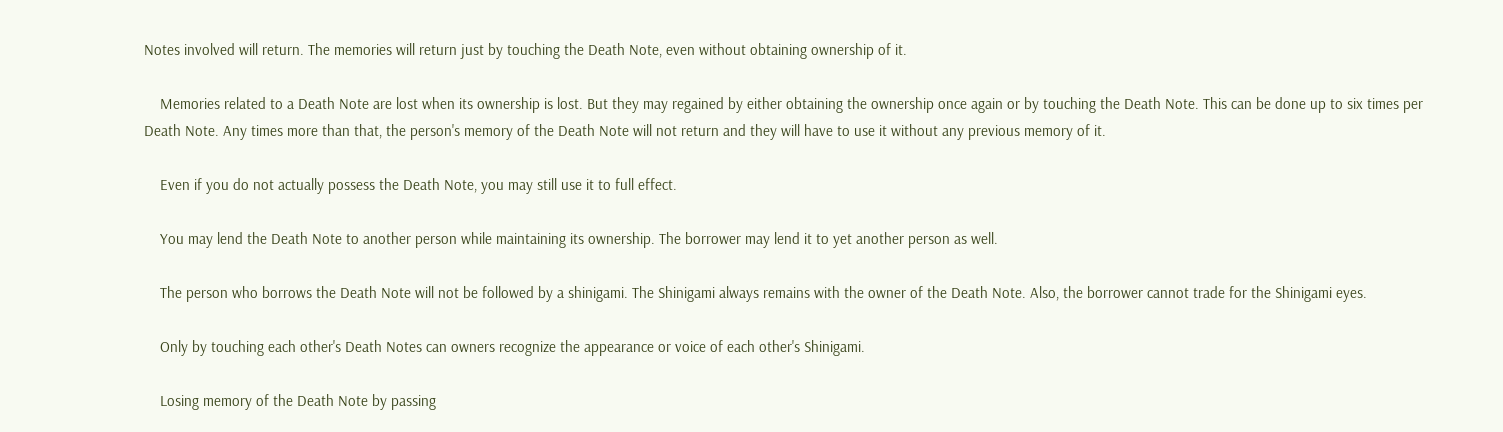Notes involved will return. The memories will return just by touching the Death Note, even without obtaining ownership of it.

    Memories related to a Death Note are lost when its ownership is lost. But they may regained by either obtaining the ownership once again or by touching the Death Note. This can be done up to six times per Death Note. Any times more than that, the person's memory of the Death Note will not return and they will have to use it without any previous memory of it.

    Even if you do not actually possess the Death Note, you may still use it to full effect.

    You may lend the Death Note to another person while maintaining its ownership. The borrower may lend it to yet another person as well.

    The person who borrows the Death Note will not be followed by a shinigami. The Shinigami always remains with the owner of the Death Note. Also, the borrower cannot trade for the Shinigami eyes.

    Only by touching each other's Death Notes can owners recognize the appearance or voice of each other's Shinigami.

    Losing memory of the Death Note by passing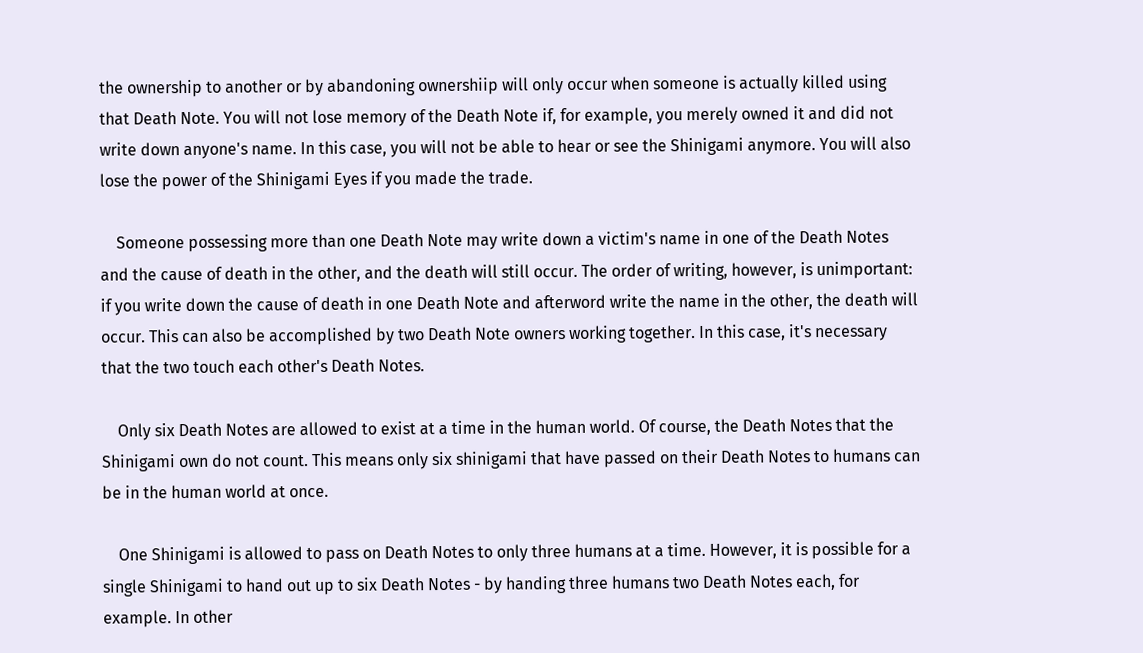the ownership to another or by abandoning ownershiip will only occur when someone is actually killed using that Death Note. You will not lose memory of the Death Note if, for example, you merely owned it and did not write down anyone's name. In this case, you will not be able to hear or see the Shinigami anymore. You will also lose the power of the Shinigami Eyes if you made the trade.

    Someone possessing more than one Death Note may write down a victim's name in one of the Death Notes and the cause of death in the other, and the death will still occur. The order of writing, however, is unimportant: if you write down the cause of death in one Death Note and afterword write the name in the other, the death will occur. This can also be accomplished by two Death Note owners working together. In this case, it's necessary that the two touch each other's Death Notes.

    Only six Death Notes are allowed to exist at a time in the human world. Of course, the Death Notes that the Shinigami own do not count. This means only six shinigami that have passed on their Death Notes to humans can be in the human world at once.

    One Shinigami is allowed to pass on Death Notes to only three humans at a time. However, it is possible for a single Shinigami to hand out up to six Death Notes - by handing three humans two Death Notes each, for example. In other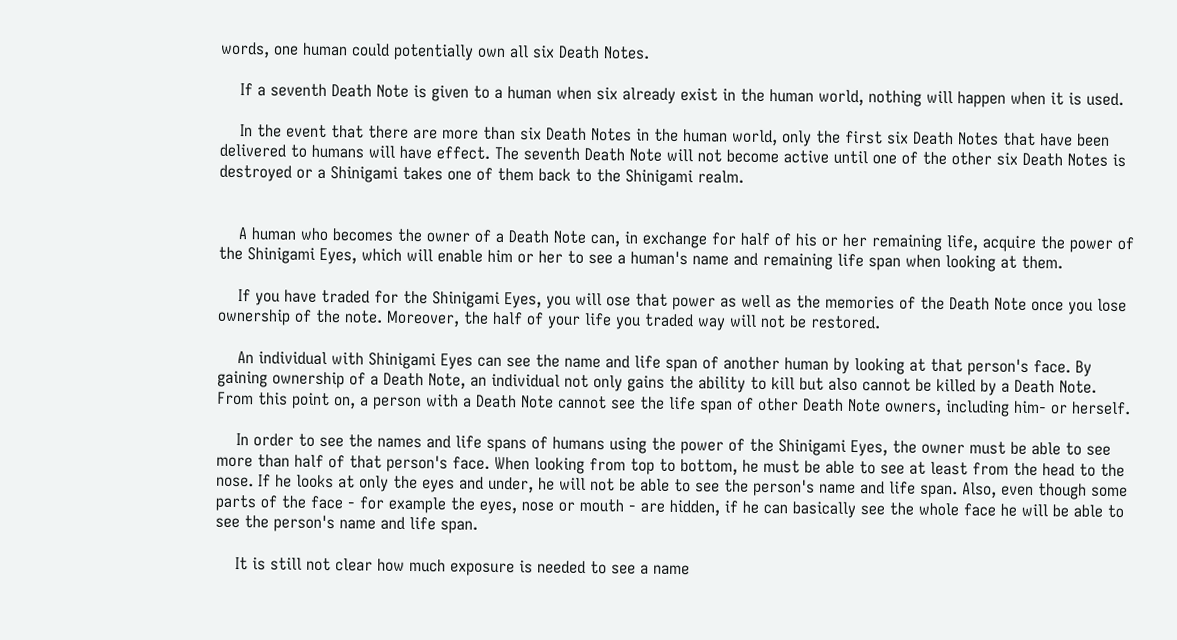words, one human could potentially own all six Death Notes.

    If a seventh Death Note is given to a human when six already exist in the human world, nothing will happen when it is used.

    In the event that there are more than six Death Notes in the human world, only the first six Death Notes that have been delivered to humans will have effect. The seventh Death Note will not become active until one of the other six Death Notes is destroyed or a Shinigami takes one of them back to the Shinigami realm.


    A human who becomes the owner of a Death Note can, in exchange for half of his or her remaining life, acquire the power of the Shinigami Eyes, which will enable him or her to see a human's name and remaining life span when looking at them.

    If you have traded for the Shinigami Eyes, you will ose that power as well as the memories of the Death Note once you lose ownership of the note. Moreover, the half of your life you traded way will not be restored.

    An individual with Shinigami Eyes can see the name and life span of another human by looking at that person's face. By gaining ownership of a Death Note, an individual not only gains the ability to kill but also cannot be killed by a Death Note. From this point on, a person with a Death Note cannot see the life span of other Death Note owners, including him- or herself.

    In order to see the names and life spans of humans using the power of the Shinigami Eyes, the owner must be able to see more than half of that person's face. When looking from top to bottom, he must be able to see at least from the head to the nose. If he looks at only the eyes and under, he will not be able to see the person's name and life span. Also, even though some parts of the face - for example the eyes, nose or mouth - are hidden, if he can basically see the whole face he will be able to see the person's name and life span.

    It is still not clear how much exposure is needed to see a name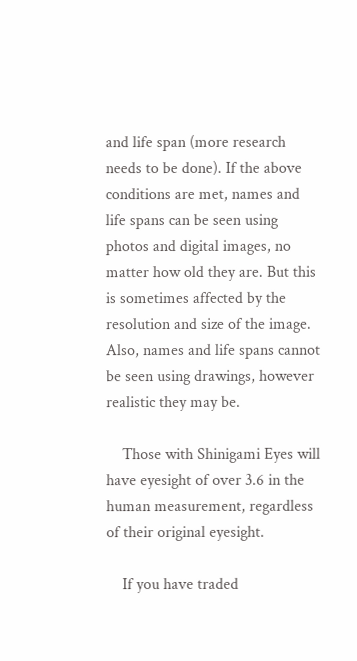and life span (more research needs to be done). If the above conditions are met, names and life spans can be seen using photos and digital images, no matter how old they are. But this is sometimes affected by the resolution and size of the image. Also, names and life spans cannot be seen using drawings, however realistic they may be.

    Those with Shinigami Eyes will have eyesight of over 3.6 in the human measurement, regardless of their original eyesight.

    If you have traded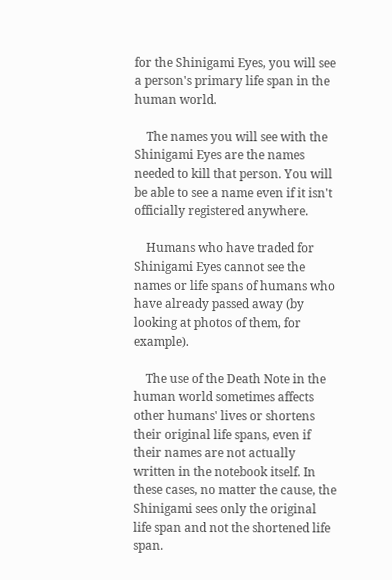for the Shinigami Eyes, you will see a person's primary life span in the human world.

    The names you will see with the Shinigami Eyes are the names needed to kill that person. You will be able to see a name even if it isn't officially registered anywhere.

    Humans who have traded for Shinigami Eyes cannot see the names or life spans of humans who have already passed away (by looking at photos of them, for example).

    The use of the Death Note in the human world sometimes affects other humans' lives or shortens their original life spans, even if their names are not actually written in the notebook itself. In these cases, no matter the cause, the Shinigami sees only the original life span and not the shortened life span.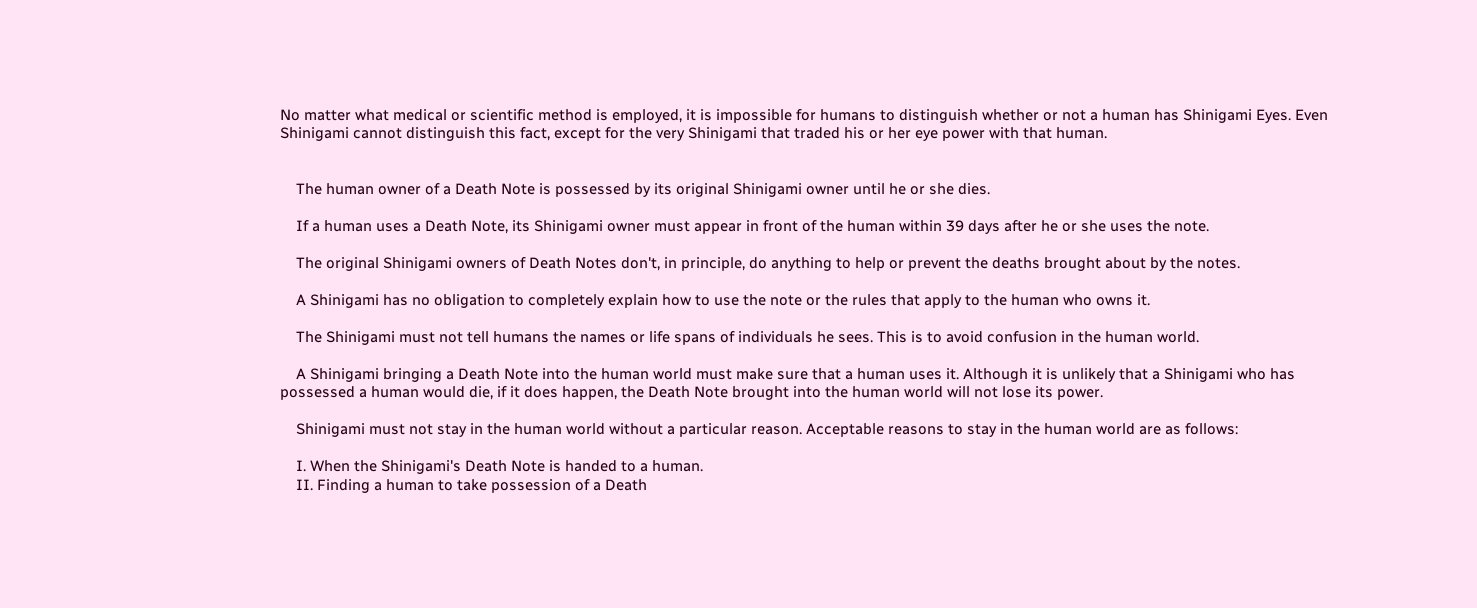No matter what medical or scientific method is employed, it is impossible for humans to distinguish whether or not a human has Shinigami Eyes. Even Shinigami cannot distinguish this fact, except for the very Shinigami that traded his or her eye power with that human.


    The human owner of a Death Note is possessed by its original Shinigami owner until he or she dies.

    If a human uses a Death Note, its Shinigami owner must appear in front of the human within 39 days after he or she uses the note.

    The original Shinigami owners of Death Notes don't, in principle, do anything to help or prevent the deaths brought about by the notes.

    A Shinigami has no obligation to completely explain how to use the note or the rules that apply to the human who owns it.

    The Shinigami must not tell humans the names or life spans of individuals he sees. This is to avoid confusion in the human world.

    A Shinigami bringing a Death Note into the human world must make sure that a human uses it. Although it is unlikely that a Shinigami who has possessed a human would die, if it does happen, the Death Note brought into the human world will not lose its power.

    Shinigami must not stay in the human world without a particular reason. Acceptable reasons to stay in the human world are as follows:

    I. When the Shinigami's Death Note is handed to a human.
    II. Finding a human to take possession of a Death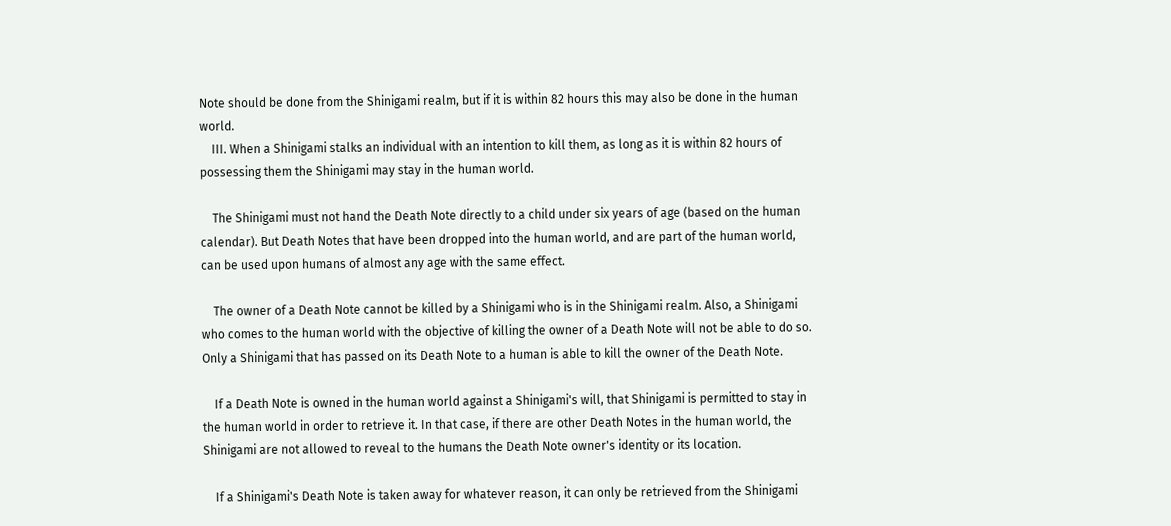Note should be done from the Shinigami realm, but if it is within 82 hours this may also be done in the human world.
    III. When a Shinigami stalks an individual with an intention to kill them, as long as it is within 82 hours of possessing them the Shinigami may stay in the human world.

    The Shinigami must not hand the Death Note directly to a child under six years of age (based on the human calendar). But Death Notes that have been dropped into the human world, and are part of the human world, can be used upon humans of almost any age with the same effect.

    The owner of a Death Note cannot be killed by a Shinigami who is in the Shinigami realm. Also, a Shinigami who comes to the human world with the objective of killing the owner of a Death Note will not be able to do so. Only a Shinigami that has passed on its Death Note to a human is able to kill the owner of the Death Note.

    If a Death Note is owned in the human world against a Shinigami's will, that Shinigami is permitted to stay in the human world in order to retrieve it. In that case, if there are other Death Notes in the human world, the Shinigami are not allowed to reveal to the humans the Death Note owner's identity or its location.

    If a Shinigami's Death Note is taken away for whatever reason, it can only be retrieved from the Shinigami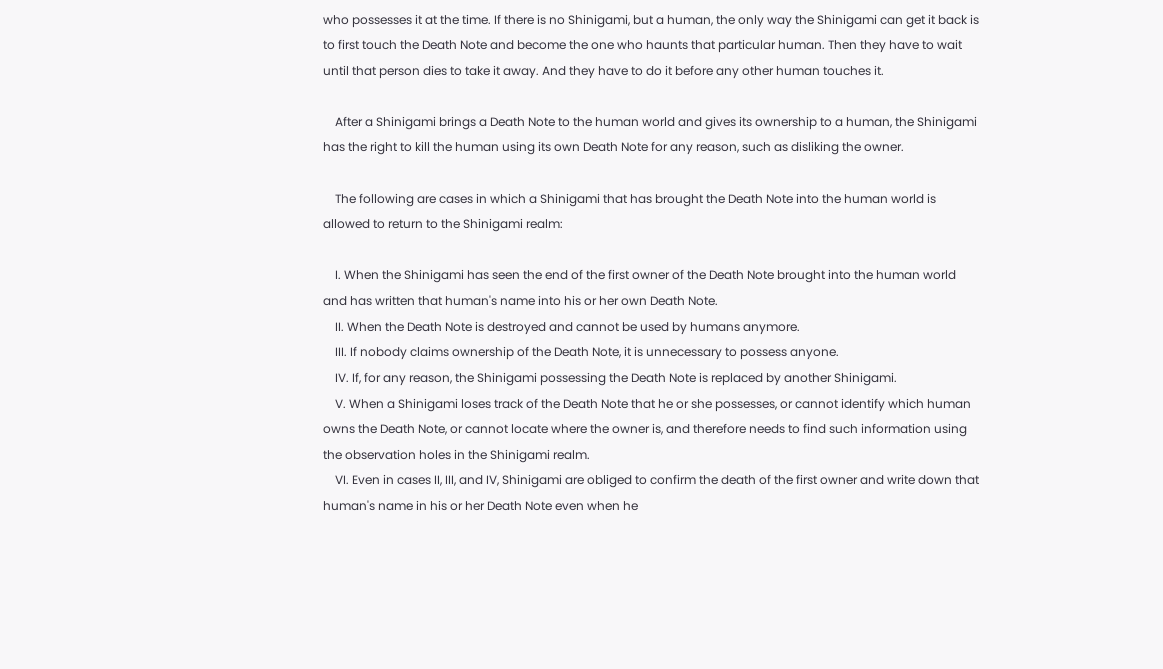who possesses it at the time. If there is no Shinigami, but a human, the only way the Shinigami can get it back is to first touch the Death Note and become the one who haunts that particular human. Then they have to wait until that person dies to take it away. And they have to do it before any other human touches it.

    After a Shinigami brings a Death Note to the human world and gives its ownership to a human, the Shinigami has the right to kill the human using its own Death Note for any reason, such as disliking the owner.

    The following are cases in which a Shinigami that has brought the Death Note into the human world is allowed to return to the Shinigami realm:

    I. When the Shinigami has seen the end of the first owner of the Death Note brought into the human world and has written that human's name into his or her own Death Note.
    II. When the Death Note is destroyed and cannot be used by humans anymore.
    III. If nobody claims ownership of the Death Note, it is unnecessary to possess anyone.
    IV. If, for any reason, the Shinigami possessing the Death Note is replaced by another Shinigami.
    V. When a Shinigami loses track of the Death Note that he or she possesses, or cannot identify which human owns the Death Note, or cannot locate where the owner is, and therefore needs to find such information using the observation holes in the Shinigami realm.
    VI. Even in cases II, III, and IV, Shinigami are obliged to confirm the death of the first owner and write down that human's name in his or her Death Note even when he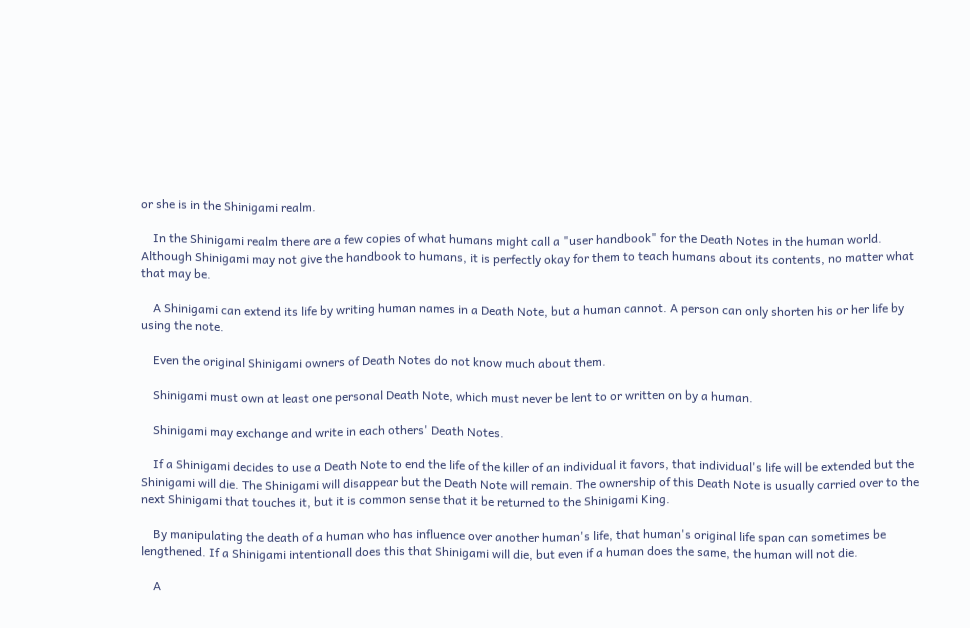or she is in the Shinigami realm.

    In the Shinigami realm there are a few copies of what humans might call a "user handbook" for the Death Notes in the human world. Although Shinigami may not give the handbook to humans, it is perfectly okay for them to teach humans about its contents, no matter what that may be.

    A Shinigami can extend its life by writing human names in a Death Note, but a human cannot. A person can only shorten his or her life by using the note.

    Even the original Shinigami owners of Death Notes do not know much about them.

    Shinigami must own at least one personal Death Note, which must never be lent to or written on by a human.

    Shinigami may exchange and write in each others' Death Notes.

    If a Shinigami decides to use a Death Note to end the life of the killer of an individual it favors, that individual's life will be extended but the Shinigami will die. The Shinigami will disappear but the Death Note will remain. The ownership of this Death Note is usually carried over to the next Shinigami that touches it, but it is common sense that it be returned to the Shinigami King.

    By manipulating the death of a human who has influence over another human's life, that human's original life span can sometimes be lengthened. If a Shinigami intentionall does this that Shinigami will die, but even if a human does the same, the human will not die.

    A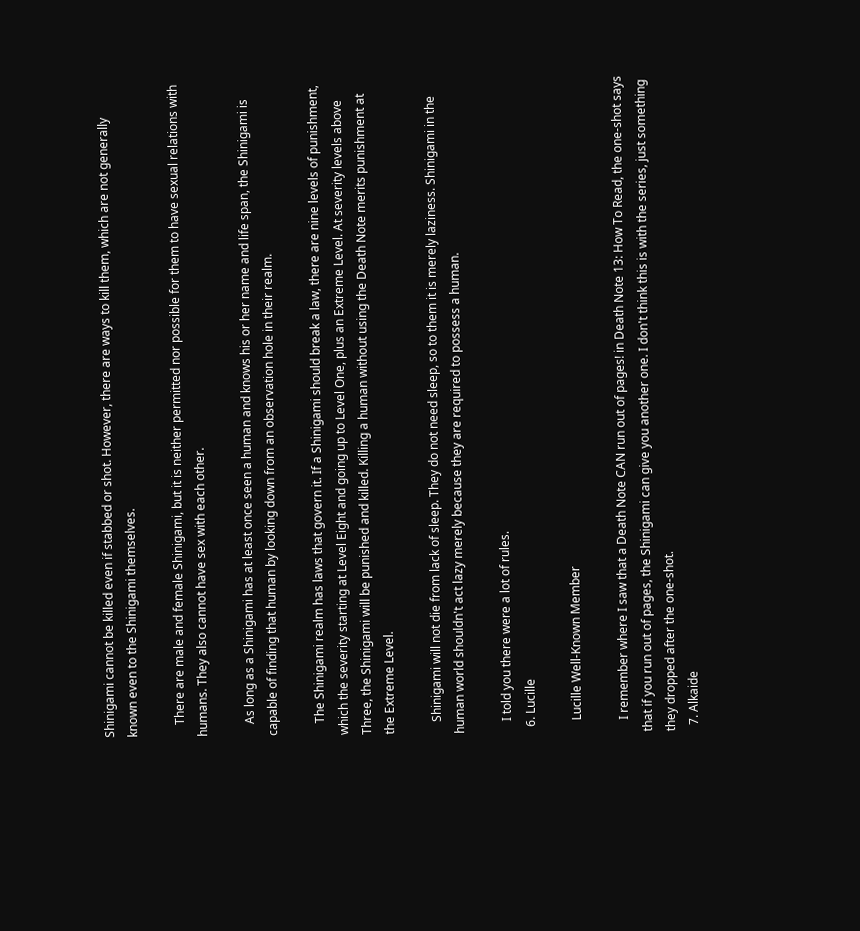Shinigami cannot be killed even if stabbed or shot. However, there are ways to kill them, which are not generally known even to the Shinigami themselves.

    There are male and female Shinigami, but it is neither permitted nor possible for them to have sexual relations with humans. They also cannot have sex with each other.

    As long as a Shinigami has at least once seen a human and knows his or her name and life span, the Shinigami is capable of finding that human by looking down from an observation hole in their realm.

    The Shinigami realm has laws that govern it. If a Shinigami should break a law, there are nine levels of punishment, which the severity starting at Level Eight and going up to Level One, plus an Extreme Level. At severity levels above Three, the Shinigami will be punished and killed. Killing a human without using the Death Note merits punishment at the Extreme Level.

    Shinigami will not die from lack of sleep. They do not need sleep, so to them it is merely laziness. Shinigami in the human world shouldn't act lazy merely because they are required to possess a human.

    I told you there were a lot of rules.
  6. Lucille

    Lucille Well-Known Member

    I remember where I saw that a Death Note CAN run out of pages! in Death Note 13: How To Read, the one-shot says that if you run out of pages, the Shinigami can give you another one. I don't think this is with the series, just something they dropped after the one-shot.
  7. Alkaide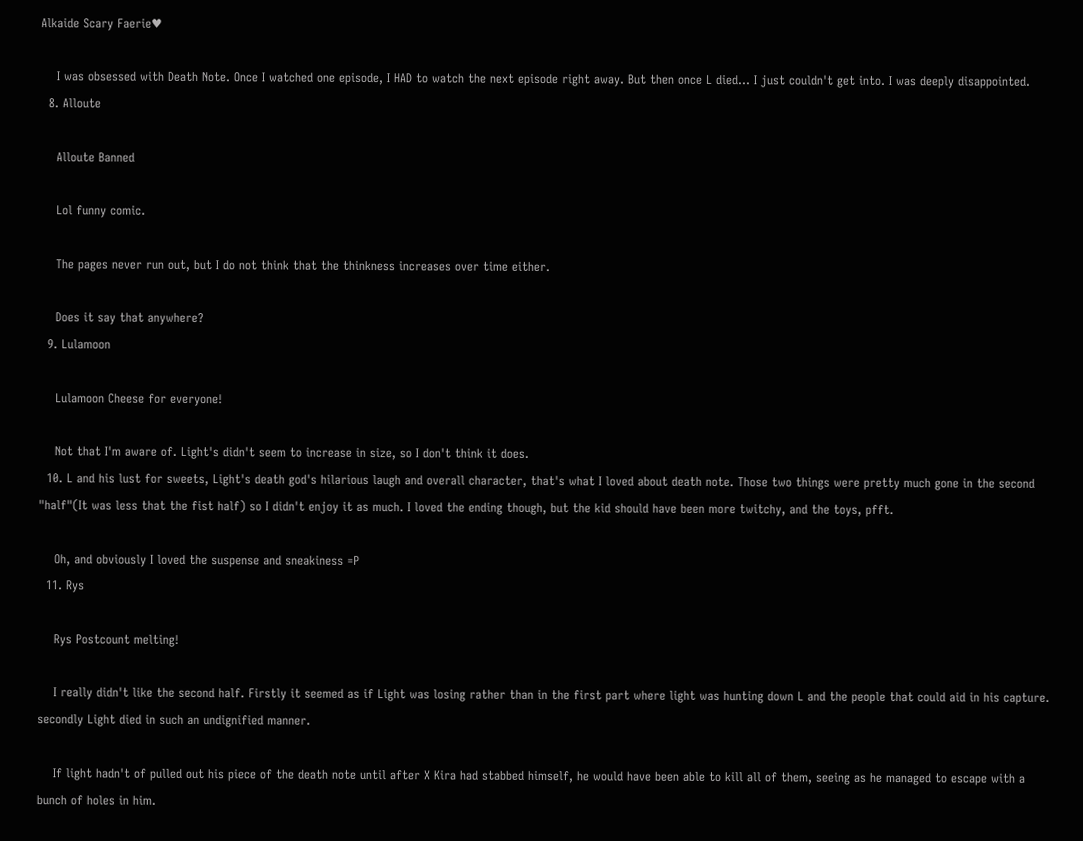Alkaide Scary Faerie♥

    I was obsessed with Death Note. Once I watched one episode, I HAD to watch the next episode right away. But then once L died... I just couldn't get into. I was deeply disappointed.
  8. Alloute

    Alloute Banned

    Lol funny comic.

    The pages never run out, but I do not think that the thinkness increases over time either.

    Does it say that anywhere?
  9. Lulamoon

    Lulamoon Cheese for everyone!

    Not that I'm aware of. Light's didn't seem to increase in size, so I don't think it does.
  10. L and his lust for sweets, Light's death god's hilarious laugh and overall character, that's what I loved about death note. Those two things were pretty much gone in the second "half"(It was less that the fist half) so I didn't enjoy it as much. I loved the ending though, but the kid should have been more twitchy, and the toys, pfft.

    Oh, and obviously I loved the suspense and sneakiness =P
  11. Rys

    Rys Postcount melting!

    I really didn't like the second half. Firstly it seemed as if Light was losing rather than in the first part where light was hunting down L and the people that could aid in his capture. secondly Light died in such an undignified manner.

    If light hadn't of pulled out his piece of the death note until after X Kira had stabbed himself, he would have been able to kill all of them, seeing as he managed to escape with a bunch of holes in him.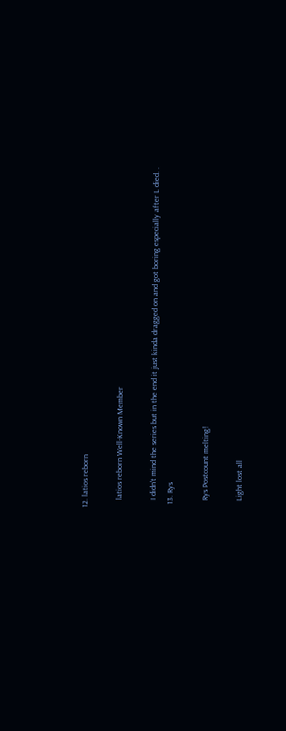12. latios reborn

    latios reborn Well-Known Member

    I didn't mind the series but in the end it just kinda dragged on and got boring especially after L died. .
  13. Rys

    Rys Postcount melting!

    Light lost all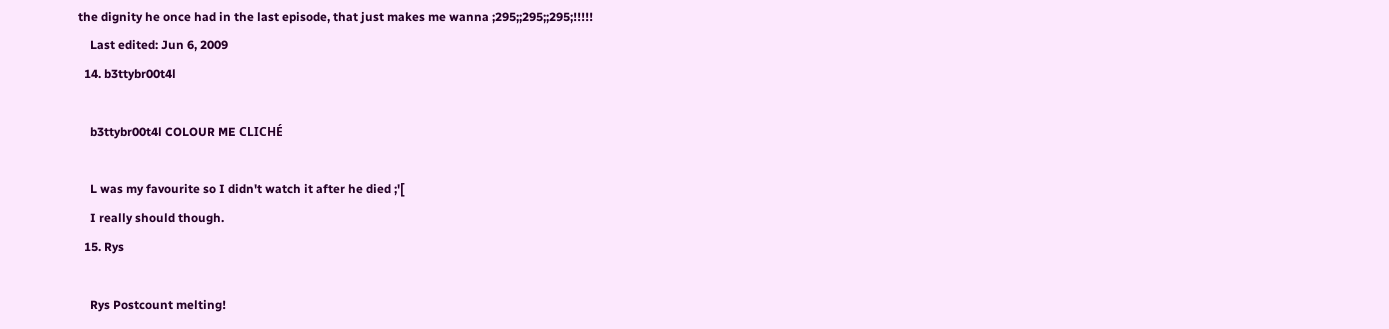the dignity he once had in the last episode, that just makes me wanna ;295;;295;;295;!!!!!
    Last edited: Jun 6, 2009
  14. b3ttybr00t4l

    b3ttybr00t4l COLOUR ME CLICHÉ

    L was my favourite so I didn't watch it after he died ;'[
    I really should though.
  15. Rys

    Rys Postcount melting!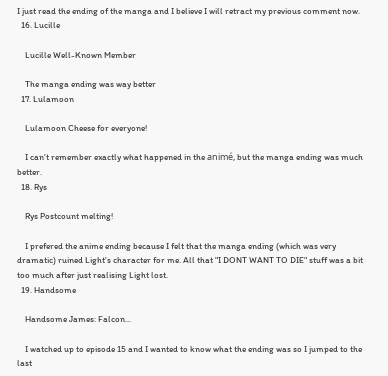I just read the ending of the manga and I believe I will retract my previous comment now.
  16. Lucille

    Lucille Well-Known Member

    The manga ending was way better
  17. Lulamoon

    Lulamoon Cheese for everyone!

    I can't remember exactly what happened in the animé, but the manga ending was much better.
  18. Rys

    Rys Postcount melting!

    I prefered the anime ending because I felt that the manga ending (which was very dramatic) ruined Light's character for me. All that "I DONT WANT TO DIE" stuff was a bit too much after just realising Light lost.
  19. Handsome

    Handsome James: Falcon...

    I watched up to episode 15 and I wanted to know what the ending was so I jumped to the last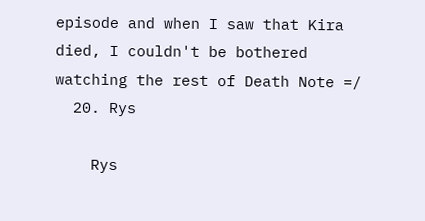episode and when I saw that Kira died, I couldn't be bothered watching the rest of Death Note =/
  20. Rys

    Rys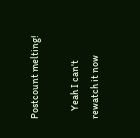Postcount melting!

    Yeah I can't rewatch it now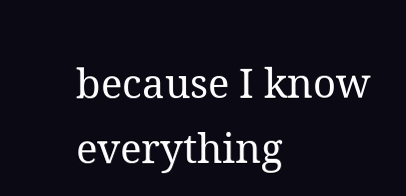because I know everything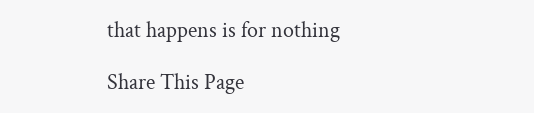that happens is for nothing

Share This Page